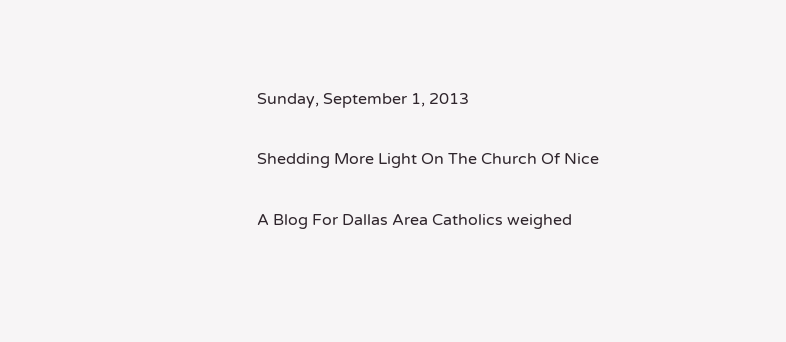Sunday, September 1, 2013

Shedding More Light On The Church Of Nice

A Blog For Dallas Area Catholics weighed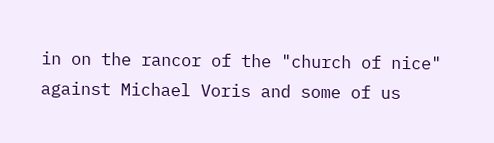in on the rancor of the "church of nice" against Michael Voris and some of us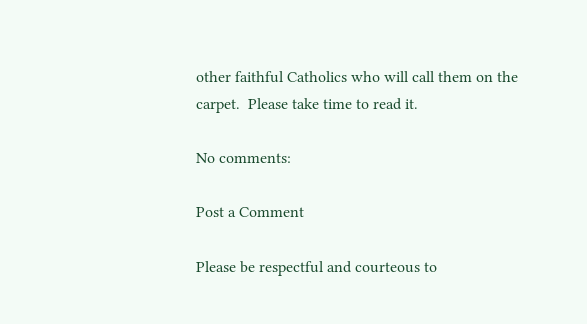other faithful Catholics who will call them on the carpet.  Please take time to read it.

No comments:

Post a Comment

Please be respectful and courteous to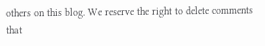others on this blog. We reserve the right to delete comments that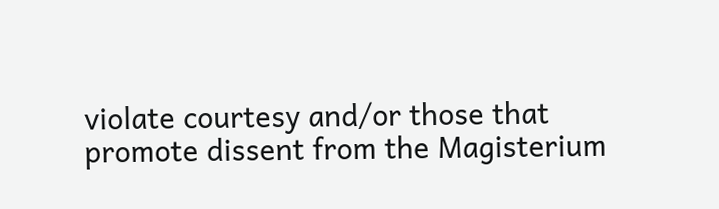violate courtesy and/or those that promote dissent from the Magisterium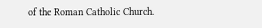of the Roman Catholic Church.